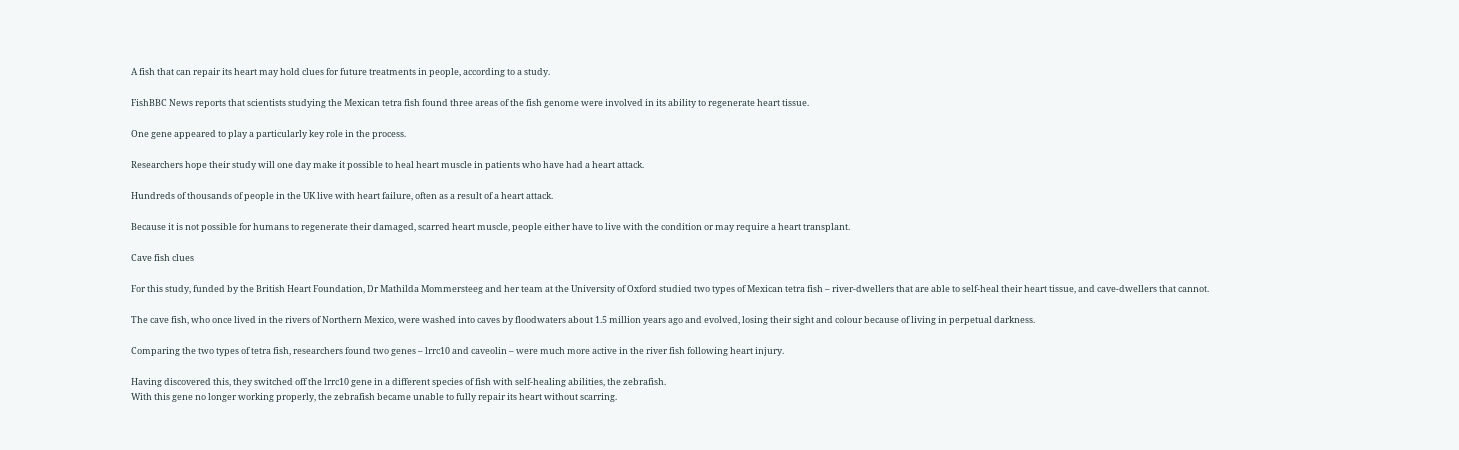A fish that can repair its heart may hold clues for future treatments in people, according to a study.

FishBBC News reports that scientists studying the Mexican tetra fish found three areas of the fish genome were involved in its ability to regenerate heart tissue.

One gene appeared to play a particularly key role in the process.

Researchers hope their study will one day make it possible to heal heart muscle in patients who have had a heart attack.

Hundreds of thousands of people in the UK live with heart failure, often as a result of a heart attack.

Because it is not possible for humans to regenerate their damaged, scarred heart muscle, people either have to live with the condition or may require a heart transplant.

Cave fish clues

For this study, funded by the British Heart Foundation, Dr Mathilda Mommersteeg and her team at the University of Oxford studied two types of Mexican tetra fish – river-dwellers that are able to self-heal their heart tissue, and cave-dwellers that cannot.

The cave fish, who once lived in the rivers of Northern Mexico, were washed into caves by floodwaters about 1.5 million years ago and evolved, losing their sight and colour because of living in perpetual darkness.

Comparing the two types of tetra fish, researchers found two genes – lrrc10 and caveolin – were much more active in the river fish following heart injury.

Having discovered this, they switched off the lrrc10 gene in a different species of fish with self-healing abilities, the zebrafish.
With this gene no longer working properly, the zebrafish became unable to fully repair its heart without scarring.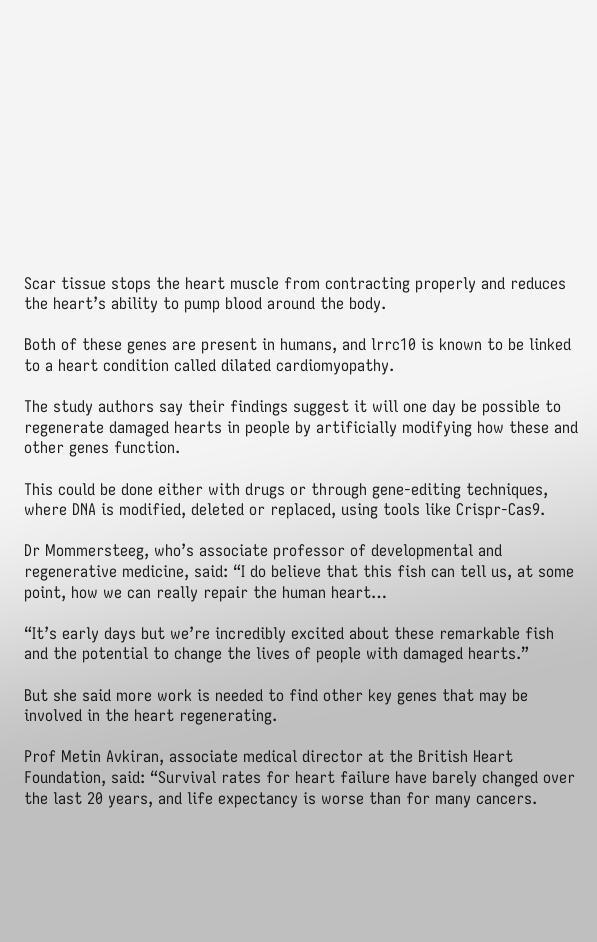Scar tissue stops the heart muscle from contracting properly and reduces the heart’s ability to pump blood around the body.

Both of these genes are present in humans, and lrrc10 is known to be linked to a heart condition called dilated cardiomyopathy.

The study authors say their findings suggest it will one day be possible to regenerate damaged hearts in people by artificially modifying how these and other genes function.

This could be done either with drugs or through gene-editing techniques, where DNA is modified, deleted or replaced, using tools like Crispr-Cas9.

Dr Mommersteeg, who’s associate professor of developmental and regenerative medicine, said: “I do believe that this fish can tell us, at some point, how we can really repair the human heart…

“It’s early days but we’re incredibly excited about these remarkable fish and the potential to change the lives of people with damaged hearts.”

But she said more work is needed to find other key genes that may be involved in the heart regenerating.

Prof Metin Avkiran, associate medical director at the British Heart Foundation, said: “Survival rates for heart failure have barely changed over the last 20 years, and life expectancy is worse than for many cancers.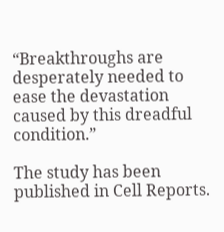“Breakthroughs are desperately needed to ease the devastation caused by this dreadful condition.”

The study has been published in Cell Reports.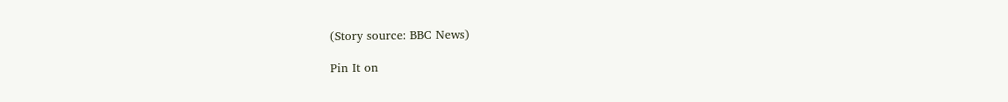(Story source: BBC News)

Pin It on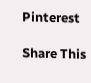Pinterest

Share This